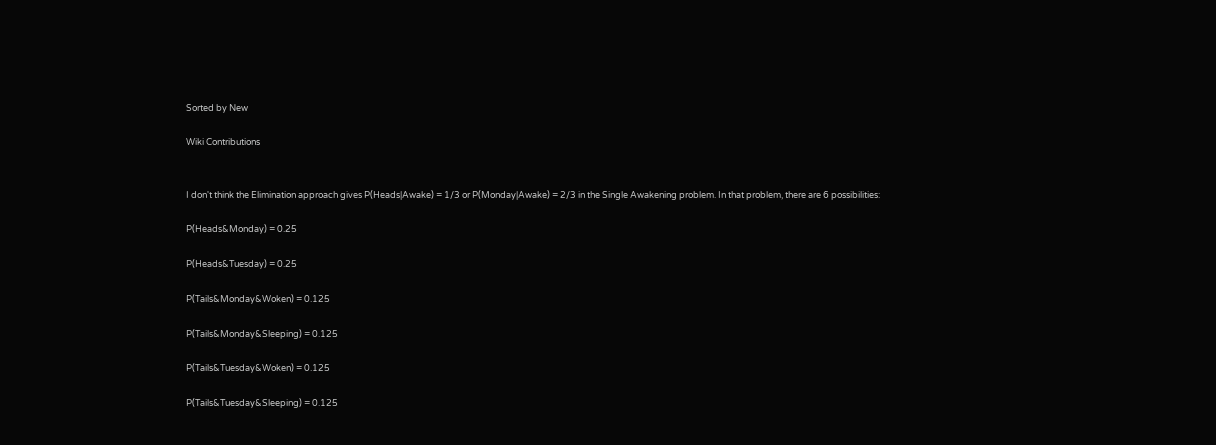Sorted by New

Wiki Contributions


I don't think the Elimination approach gives P(Heads|Awake) = 1/3 or P(Monday|Awake) = 2/3 in the Single Awakening problem. In that problem, there are 6 possibilities:

P(Heads&Monday) = 0.25

P(Heads&Tuesday) = 0.25

P(Tails&Monday&Woken) = 0.125

P(Tails&Monday&Sleeping) = 0.125

P(Tails&Tuesday&Woken) = 0.125

P(Tails&Tuesday&Sleeping) = 0.125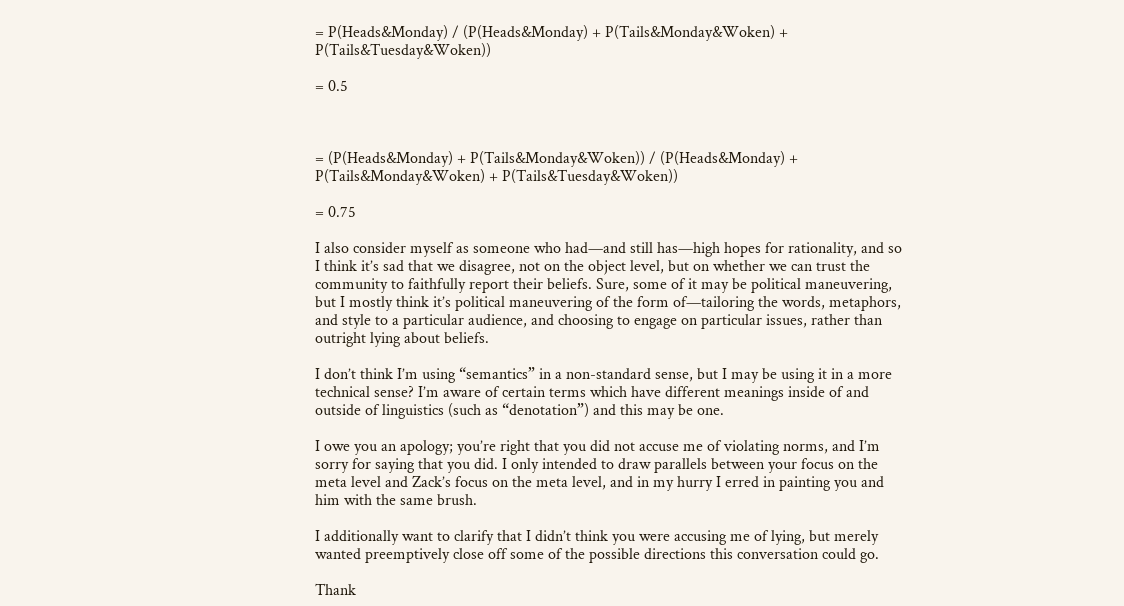= P(Heads&Monday) / (P(Heads&Monday) + P(Tails&Monday&Woken) + P(Tails&Tuesday&Woken))

= 0.5



= (P(Heads&Monday) + P(Tails&Monday&Woken)) / (P(Heads&Monday) + P(Tails&Monday&Woken) + P(Tails&Tuesday&Woken))

= 0.75

I also consider myself as someone who had—and still has—high hopes for rationality, and so I think it’s sad that we disagree, not on the object level, but on whether we can trust the community to faithfully report their beliefs. Sure, some of it may be political maneuvering, but I mostly think it’s political maneuvering of the form of—tailoring the words, metaphors, and style to a particular audience, and choosing to engage on particular issues, rather than outright lying about beliefs.

I don’t think I’m using “semantics” in a non-standard sense, but I may be using it in a more technical sense? I’m aware of certain terms which have different meanings inside of and outside of linguistics (such as “denotation”) and this may be one.

I owe you an apology; you’re right that you did not accuse me of violating norms, and I’m sorry for saying that you did. I only intended to draw parallels between your focus on the meta level and Zack’s focus on the meta level, and in my hurry I erred in painting you and him with the same brush.

I additionally want to clarify that I didn’t think you were accusing me of lying, but merely wanted preemptively close off some of the possible directions this conversation could go.

Thank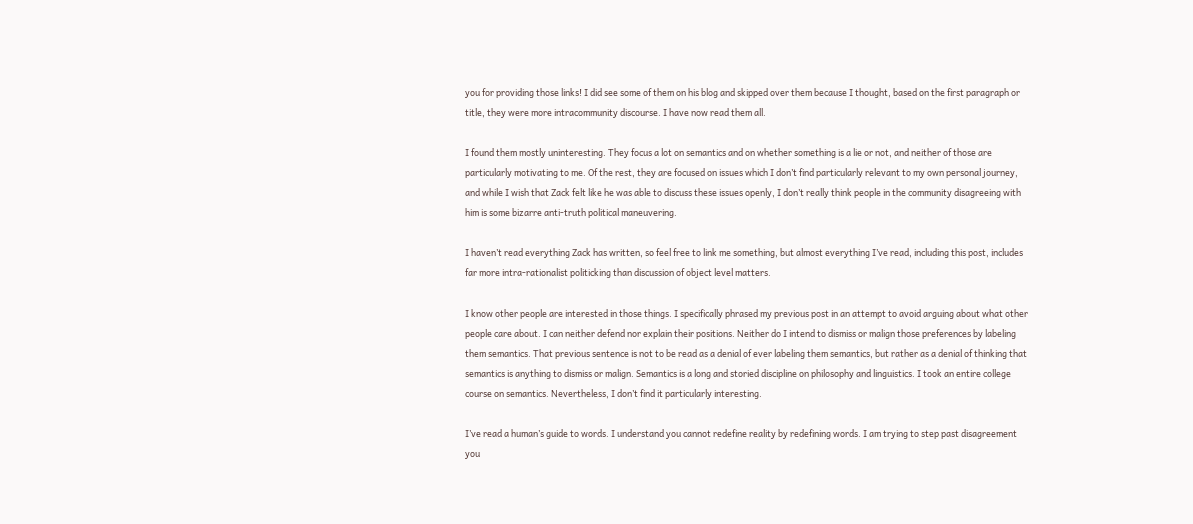you for providing those links! I did see some of them on his blog and skipped over them because I thought, based on the first paragraph or title, they were more intracommunity discourse. I have now read them all.

I found them mostly uninteresting. They focus a lot on semantics and on whether something is a lie or not, and neither of those are particularly motivating to me. Of the rest, they are focused on issues which I don’t find particularly relevant to my own personal journey, and while I wish that Zack felt like he was able to discuss these issues openly, I don’t really think people in the community disagreeing with him is some bizarre anti-truth political maneuvering.

I haven’t read everything Zack has written, so feel free to link me something, but almost everything I’ve read, including this post, includes far more intra-rationalist politicking than discussion of object level matters.

I know other people are interested in those things. I specifically phrased my previous post in an attempt to avoid arguing about what other people care about. I can neither defend nor explain their positions. Neither do I intend to dismiss or malign those preferences by labeling them semantics. That previous sentence is not to be read as a denial of ever labeling them semantics, but rather as a denial of thinking that semantics is anything to dismiss or malign. Semantics is a long and storied discipline on philosophy and linguistics. I took an entire college course on semantics. Nevertheless, I don’t find it particularly interesting.

I’ve read a human’s guide to words. I understand you cannot redefine reality by redefining words. I am trying to step past disagreement you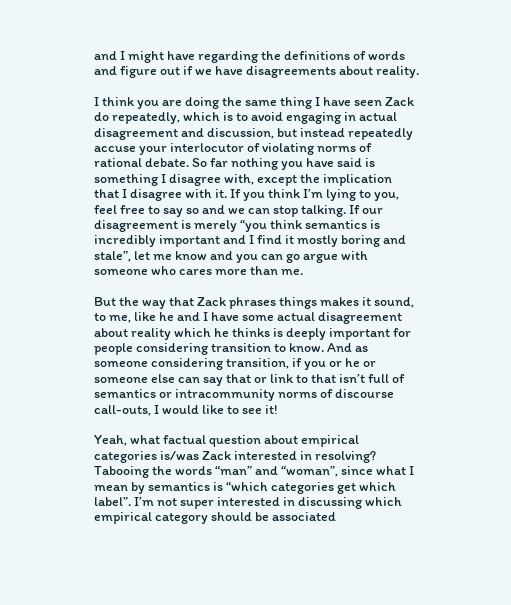and I might have regarding the definitions of words and figure out if we have disagreements about reality.

I think you are doing the same thing I have seen Zack do repeatedly, which is to avoid engaging in actual disagreement and discussion, but instead repeatedly accuse your interlocutor of violating norms of rational debate. So far nothing you have said is something I disagree with, except the implication that I disagree with it. If you think I’m lying to you, feel free to say so and we can stop talking. If our disagreement is merely “you think semantics is incredibly important and I find it mostly boring and stale”, let me know and you can go argue with someone who cares more than me.

But the way that Zack phrases things makes it sound, to me, like he and I have some actual disagreement about reality which he thinks is deeply important for people considering transition to know. And as someone considering transition, if you or he or someone else can say that or link to that isn’t full of semantics or intracommunity norms of discourse call-outs, I would like to see it!

Yeah, what factual question about empirical categories is/was Zack interested in resolving? Tabooing the words “man” and “woman”, since what I mean by semantics is “which categories get which label”. I’m not super interested in discussing which empirical category should be associated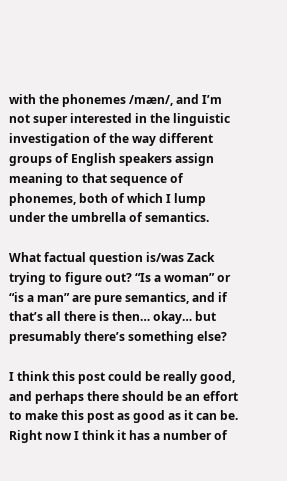with the phonemes /mæn/, and I’m not super interested in the linguistic investigation of the way different groups of English speakers assign meaning to that sequence of phonemes, both of which I lump under the umbrella of semantics.

What factual question is/was Zack trying to figure out? “Is a woman” or “is a man” are pure semantics, and if that’s all there is then… okay… but presumably there’s something else?

I think this post could be really good, and perhaps there should be an effort to make this post as good as it can be. Right now I think it has a number of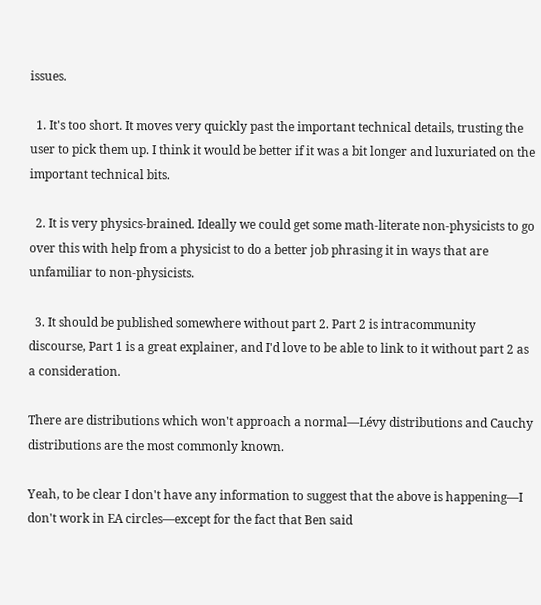issues.

  1. It's too short. It moves very quickly past the important technical details, trusting the user to pick them up. I think it would be better if it was a bit longer and luxuriated on the important technical bits.

  2. It is very physics-brained. Ideally we could get some math-literate non-physicists to go over this with help from a physicist to do a better job phrasing it in ways that are unfamiliar to non-physicists.

  3. It should be published somewhere without part 2. Part 2 is intracommunity discourse, Part 1 is a great explainer, and I'd love to be able to link to it without part 2 as a consideration.

There are distributions which won't approach a normal—Lévy distributions and Cauchy distributions are the most commonly known.

Yeah, to be clear I don't have any information to suggest that the above is happening—I don't work in EA circles—except for the fact that Ben said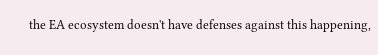the EA ecosystem doesn't have defenses against this happening,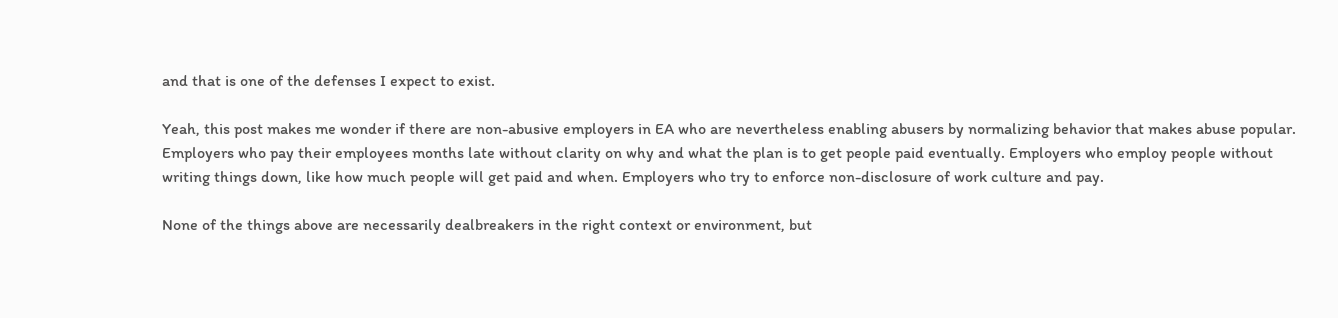and that is one of the defenses I expect to exist.

Yeah, this post makes me wonder if there are non-abusive employers in EA who are nevertheless enabling abusers by normalizing behavior that makes abuse popular. Employers who pay their employees months late without clarity on why and what the plan is to get people paid eventually. Employers who employ people without writing things down, like how much people will get paid and when. Employers who try to enforce non-disclosure of work culture and pay.

None of the things above are necessarily dealbreakers in the right context or environment, but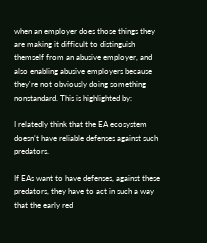when an employer does those things they are making it difficult to distinguish themself from an abusive employer, and also enabling abusive employers because they're not obviously doing something nonstandard. This is highlighted by:

I relatedly think that the EA ecosystem doesn’t have reliable defenses against such predators.

If EAs want to have defenses, against these predators, they have to act in such a way that the early red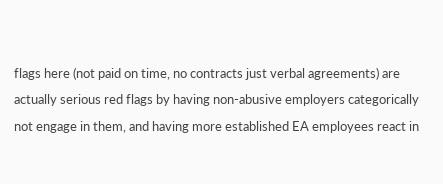flags here (not paid on time, no contracts just verbal agreements) are actually serious red flags by having non-abusive employers categorically not engage in them, and having more established EA employees react in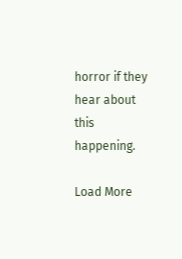horror if they hear about this happening.

Load More